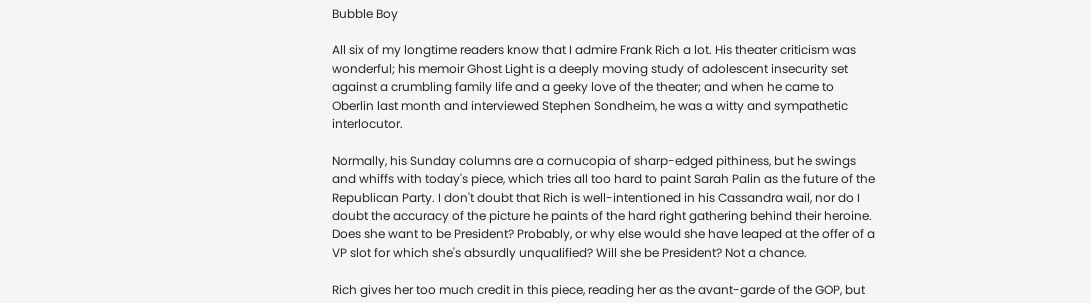Bubble Boy

All six of my longtime readers know that I admire Frank Rich a lot. His theater criticism was wonderful; his memoir Ghost Light is a deeply moving study of adolescent insecurity set against a crumbling family life and a geeky love of the theater; and when he came to Oberlin last month and interviewed Stephen Sondheim, he was a witty and sympathetic interlocutor.

Normally, his Sunday columns are a cornucopia of sharp-edged pithiness, but he swings and whiffs with today's piece, which tries all too hard to paint Sarah Palin as the future of the Republican Party. I don't doubt that Rich is well-intentioned in his Cassandra wail, nor do I doubt the accuracy of the picture he paints of the hard right gathering behind their heroine. Does she want to be President? Probably, or why else would she have leaped at the offer of a VP slot for which she's absurdly unqualified? Will she be President? Not a chance.

Rich gives her too much credit in this piece, reading her as the avant-garde of the GOP, but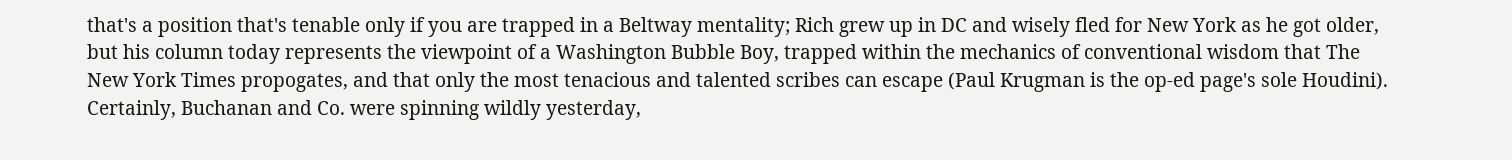that's a position that's tenable only if you are trapped in a Beltway mentality; Rich grew up in DC and wisely fled for New York as he got older, but his column today represents the viewpoint of a Washington Bubble Boy, trapped within the mechanics of conventional wisdom that The New York Times propogates, and that only the most tenacious and talented scribes can escape (Paul Krugman is the op-ed page's sole Houdini). Certainly, Buchanan and Co. were spinning wildly yesterday,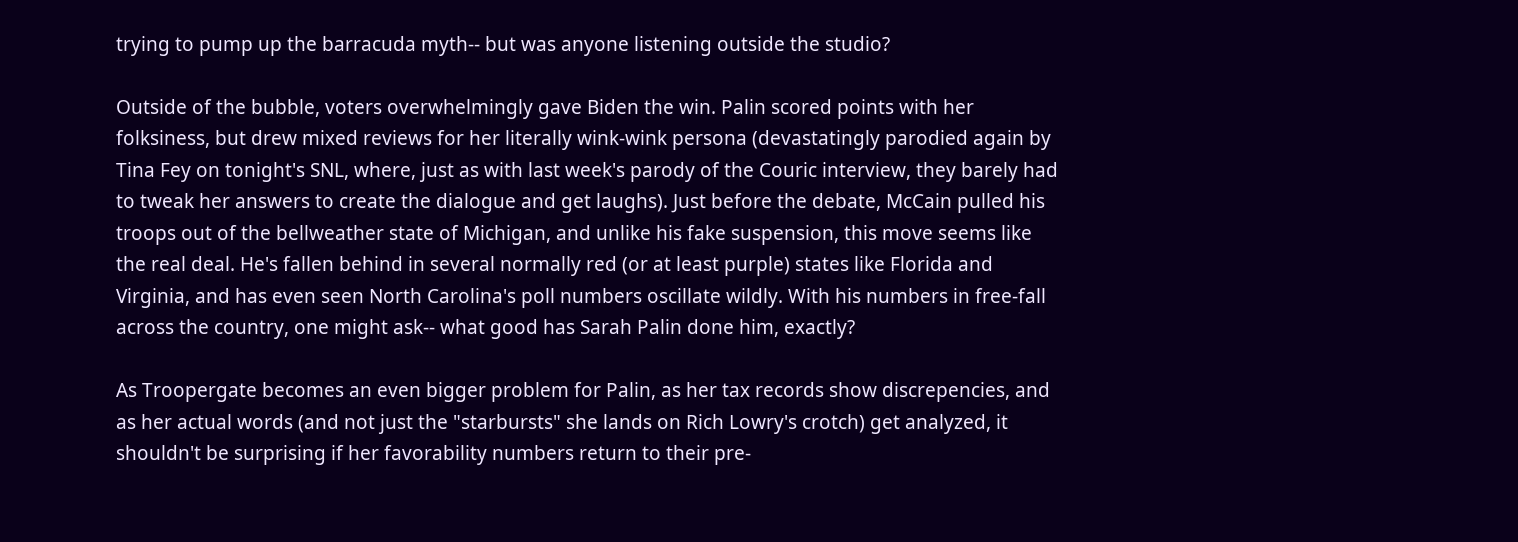trying to pump up the barracuda myth-- but was anyone listening outside the studio?

Outside of the bubble, voters overwhelmingly gave Biden the win. Palin scored points with her folksiness, but drew mixed reviews for her literally wink-wink persona (devastatingly parodied again by Tina Fey on tonight's SNL, where, just as with last week's parody of the Couric interview, they barely had to tweak her answers to create the dialogue and get laughs). Just before the debate, McCain pulled his troops out of the bellweather state of Michigan, and unlike his fake suspension, this move seems like the real deal. He's fallen behind in several normally red (or at least purple) states like Florida and Virginia, and has even seen North Carolina's poll numbers oscillate wildly. With his numbers in free-fall across the country, one might ask-- what good has Sarah Palin done him, exactly?

As Troopergate becomes an even bigger problem for Palin, as her tax records show discrepencies, and as her actual words (and not just the "starbursts" she lands on Rich Lowry's crotch) get analyzed, it shouldn't be surprising if her favorability numbers return to their pre-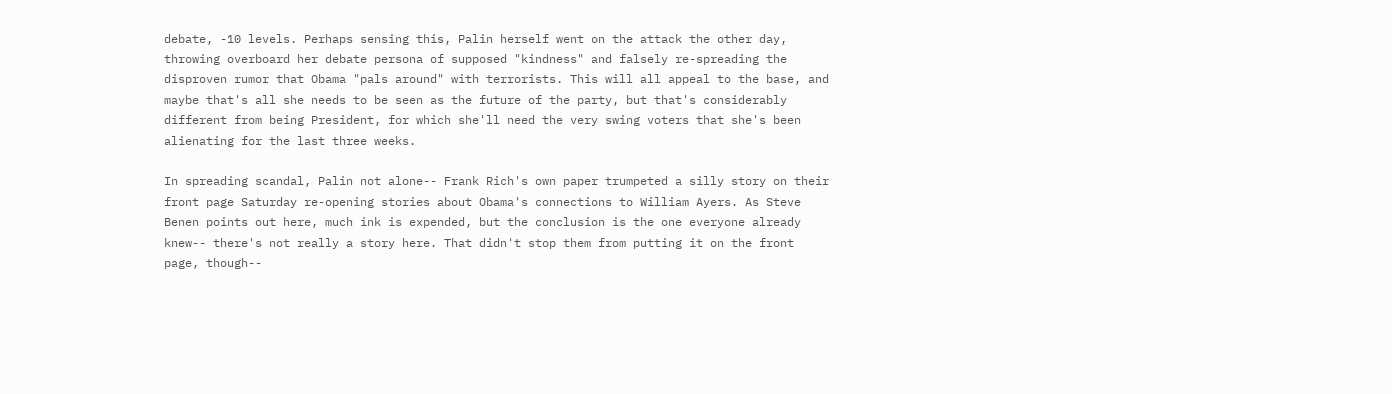debate, -10 levels. Perhaps sensing this, Palin herself went on the attack the other day, throwing overboard her debate persona of supposed "kindness" and falsely re-spreading the disproven rumor that Obama "pals around" with terrorists. This will all appeal to the base, and maybe that's all she needs to be seen as the future of the party, but that's considerably different from being President, for which she'll need the very swing voters that she's been alienating for the last three weeks.

In spreading scandal, Palin not alone-- Frank Rich's own paper trumpeted a silly story on their front page Saturday re-opening stories about Obama's connections to William Ayers. As Steve Benen points out here, much ink is expended, but the conclusion is the one everyone already knew-- there's not really a story here. That didn't stop them from putting it on the front page, though--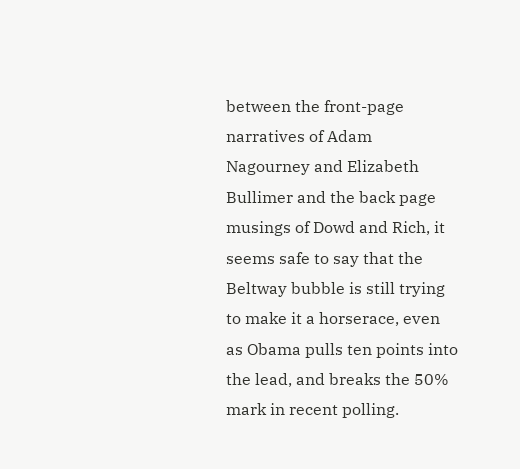between the front-page narratives of Adam Nagourney and Elizabeth Bullimer and the back page musings of Dowd and Rich, it seems safe to say that the Beltway bubble is still trying to make it a horserace, even as Obama pulls ten points into the lead, and breaks the 50% mark in recent polling.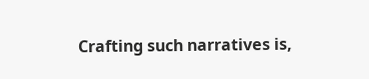Crafting such narratives is,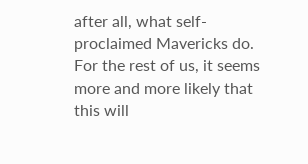after all, what self-proclaimed Mavericks do. For the rest of us, it seems more and more likely that this will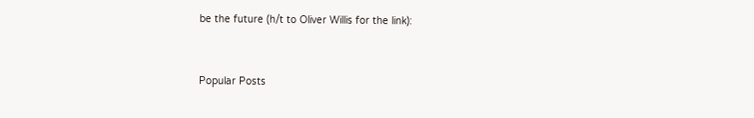be the future (h/t to Oliver Willis for the link):


Popular Posts